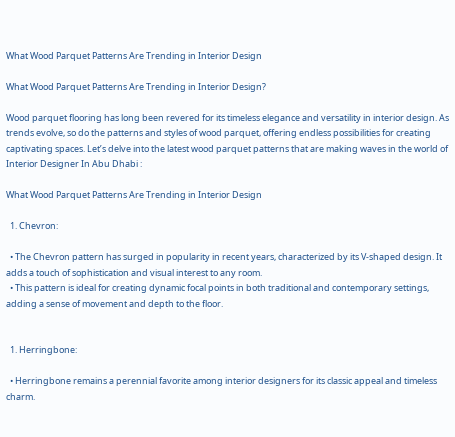What Wood Parquet Patterns Are Trending in Interior Design

What Wood Parquet Patterns Are Trending in Interior Design?

Wood parquet flooring has long been revered for its timeless elegance and versatility in interior design. As trends evolve, so do the patterns and styles of wood parquet, offering endless possibilities for creating captivating spaces. Let’s delve into the latest wood parquet patterns that are making waves in the world of Interior Designer In Abu Dhabi :

What Wood Parquet Patterns Are Trending in Interior Design

  1. Chevron:

  • The Chevron pattern has surged in popularity in recent years, characterized by its V-shaped design. It adds a touch of sophistication and visual interest to any room.
  • This pattern is ideal for creating dynamic focal points in both traditional and contemporary settings, adding a sense of movement and depth to the floor.


  1. Herringbone:

  • Herringbone remains a perennial favorite among interior designers for its classic appeal and timeless charm.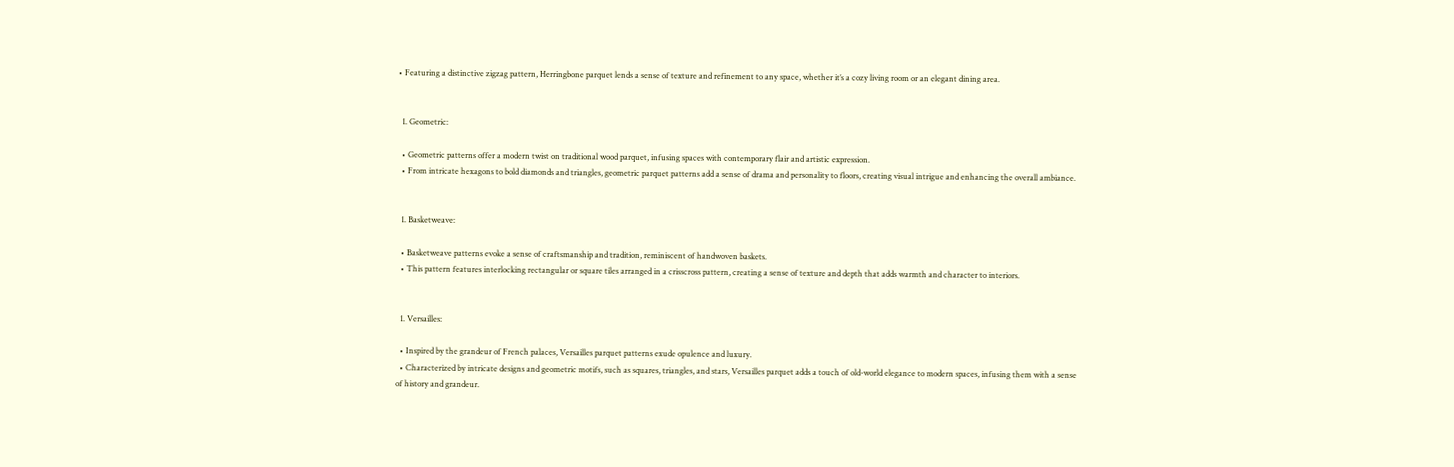• Featuring a distinctive zigzag pattern, Herringbone parquet lends a sense of texture and refinement to any space, whether it’s a cozy living room or an elegant dining area.


  1. Geometric:

  • Geometric patterns offer a modern twist on traditional wood parquet, infusing spaces with contemporary flair and artistic expression.
  • From intricate hexagons to bold diamonds and triangles, geometric parquet patterns add a sense of drama and personality to floors, creating visual intrigue and enhancing the overall ambiance.


  1. Basketweave:

  • Basketweave patterns evoke a sense of craftsmanship and tradition, reminiscent of handwoven baskets.
  • This pattern features interlocking rectangular or square tiles arranged in a crisscross pattern, creating a sense of texture and depth that adds warmth and character to interiors.


  1. Versailles:

  • Inspired by the grandeur of French palaces, Versailles parquet patterns exude opulence and luxury.
  • Characterized by intricate designs and geometric motifs, such as squares, triangles, and stars, Versailles parquet adds a touch of old-world elegance to modern spaces, infusing them with a sense of history and grandeur.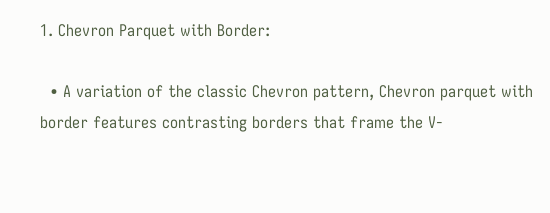1. Chevron Parquet with Border:

  • A variation of the classic Chevron pattern, Chevron parquet with border features contrasting borders that frame the V-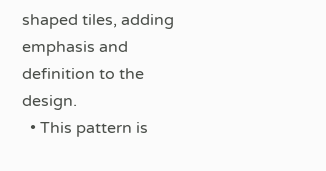shaped tiles, adding emphasis and definition to the design.
  • This pattern is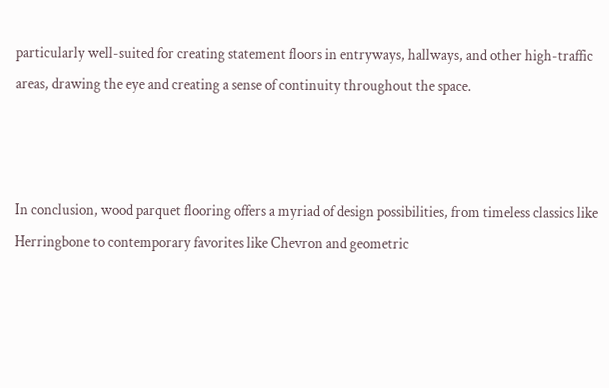particularly well-suited for creating statement floors in entryways, hallways, and other high-traffic areas, drawing the eye and creating a sense of continuity throughout the space.



In conclusion, wood parquet flooring offers a myriad of design possibilities, from timeless classics like Herringbone to contemporary favorites like Chevron and geometric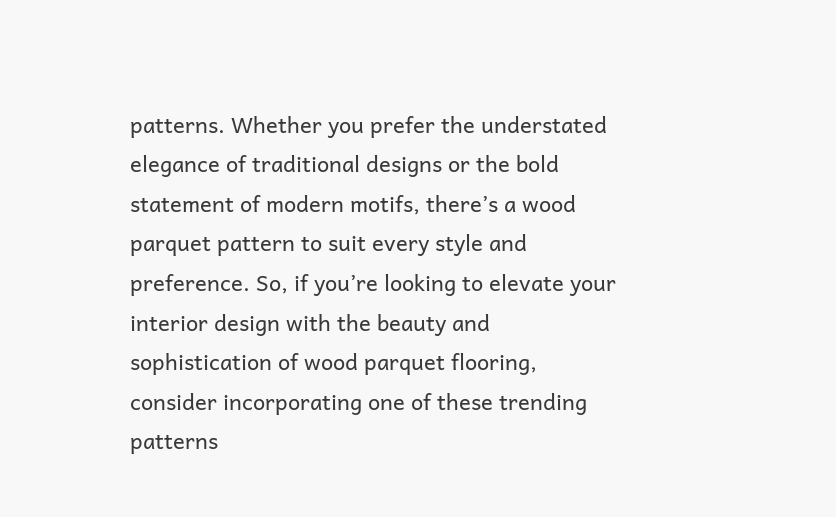patterns. Whether you prefer the understated elegance of traditional designs or the bold statement of modern motifs, there’s a wood parquet pattern to suit every style and preference. So, if you’re looking to elevate your interior design with the beauty and sophistication of wood parquet flooring, consider incorporating one of these trending patterns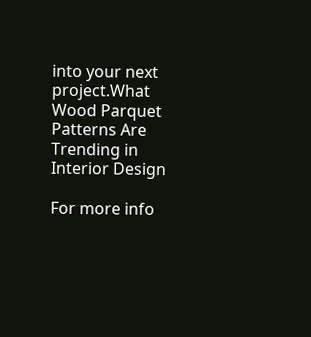into your next project.What Wood Parquet Patterns Are Trending in Interior Design

For more info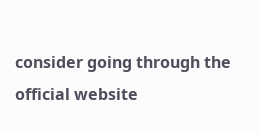consider going through the official website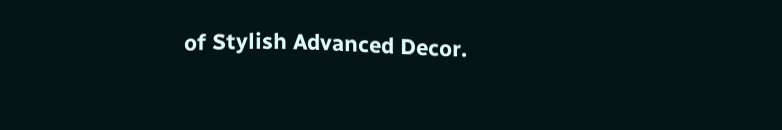of Stylish Advanced Decor.